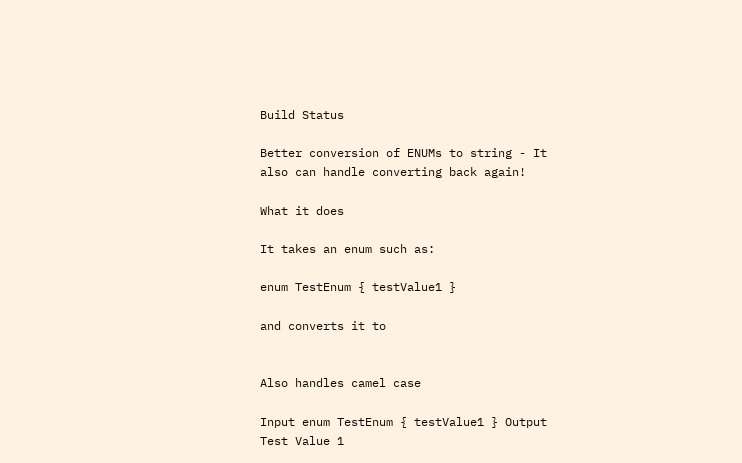Build Status

Better conversion of ENUMs to string - It also can handle converting back again!

What it does

It takes an enum such as:

enum TestEnum { testValue1 }

and converts it to


Also handles camel case

Input enum TestEnum { testValue1 } Output Test Value 1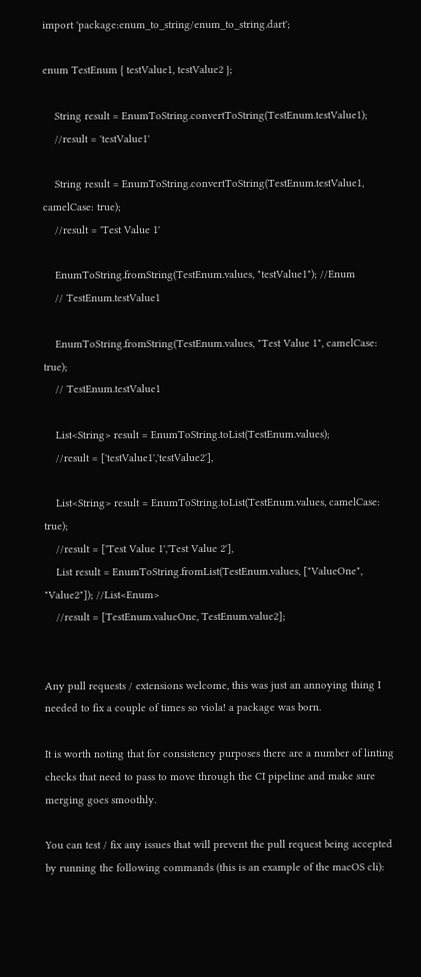import 'package:enum_to_string/enum_to_string.dart';

enum TestEnum { testValue1, testValue2 };

    String result = EnumToString.convertToString(TestEnum.testValue1);
    //result = 'testValue1'

    String result = EnumToString.convertToString(TestEnum.testValue1, camelCase: true);
    //result = 'Test Value 1'

    EnumToString.fromString(TestEnum.values, "testValue1"); //Enum
    // TestEnum.testValue1

    EnumToString.fromString(TestEnum.values, "Test Value 1", camelCase: true);
    // TestEnum.testValue1

    List<String> result = EnumToString.toList(TestEnum.values);
    //result = ['testValue1','testValue2'],

    List<String> result = EnumToString.toList(TestEnum.values, camelCase: true);
    //result = ['Test Value 1','Test Value 2'],
    List result = EnumToString.fromList(TestEnum.values, ["ValueOne", "Value2"]); //List<Enum>
    //result = [TestEnum.valueOne, TestEnum.value2];


Any pull requests / extensions welcome, this was just an annoying thing I needed to fix a couple of times so viola! a package was born.

It is worth noting that for consistency purposes there are a number of linting checks that need to pass to move through the CI pipeline and make sure merging goes smoothly.

You can test / fix any issues that will prevent the pull request being accepted by running the following commands (this is an example of the macOS cli):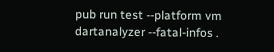pub run test --platform vm
dartanalyzer --fatal-infos .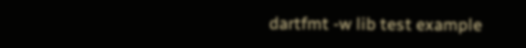dartfmt -w lib test example